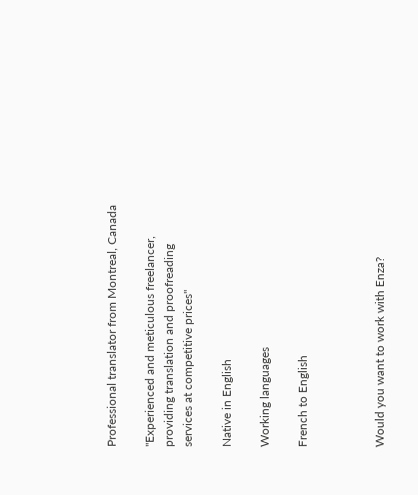Professional translator from Montreal, Canada

"Experienced and meticulous freelancer, providing translation and proofreading services at competitive prices"

Native in English

Working languages

French to English



Would you want to work with Enza?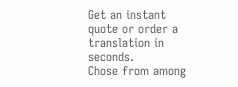Get an instant quote or order a translation in seconds.
Chose from among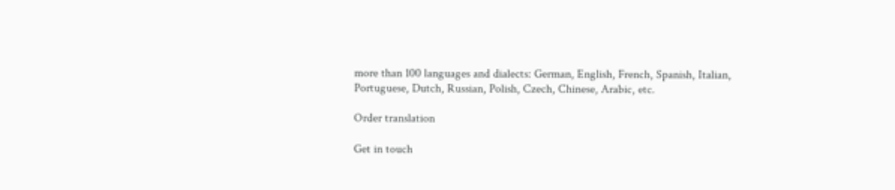more than 100 languages and dialects: German, English, French, Spanish, Italian, Portuguese, Dutch, Russian, Polish, Czech, Chinese, Arabic, etc.

Order translation

Get in touch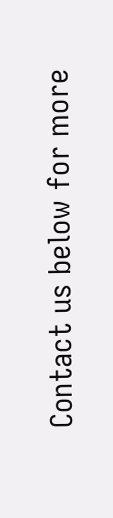Contact us below for more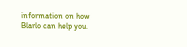information on how Blarlo can help you.